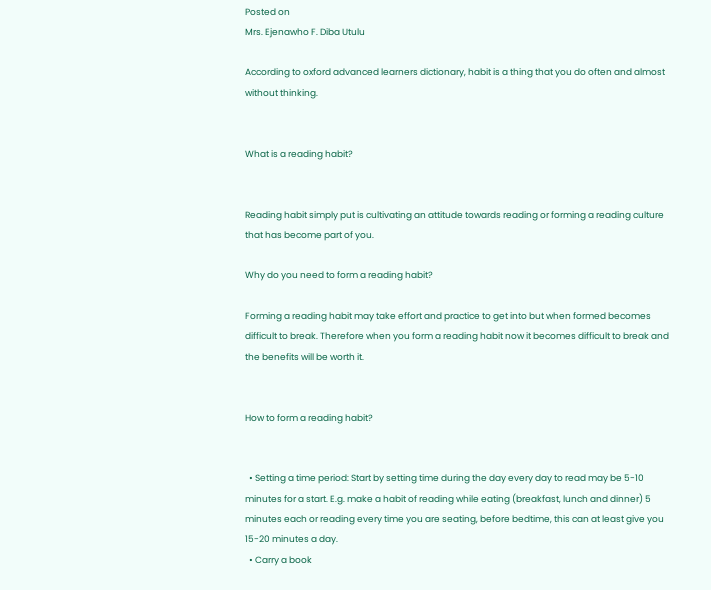Posted on
Mrs. Ejenawho F. Diba Utulu

According to oxford advanced learners dictionary, habit is a thing that you do often and almost without thinking.


What is a reading habit?


Reading habit simply put is cultivating an attitude towards reading or forming a reading culture that has become part of you.

Why do you need to form a reading habit?

Forming a reading habit may take effort and practice to get into but when formed becomes difficult to break. Therefore when you form a reading habit now it becomes difficult to break and the benefits will be worth it.


How to form a reading habit?


  • Setting a time period: Start by setting time during the day every day to read may be 5-10 minutes for a start. E.g. make a habit of reading while eating (breakfast, lunch and dinner) 5 minutes each or reading every time you are seating, before bedtime, this can at least give you 15-20 minutes a day.
  • Carry a book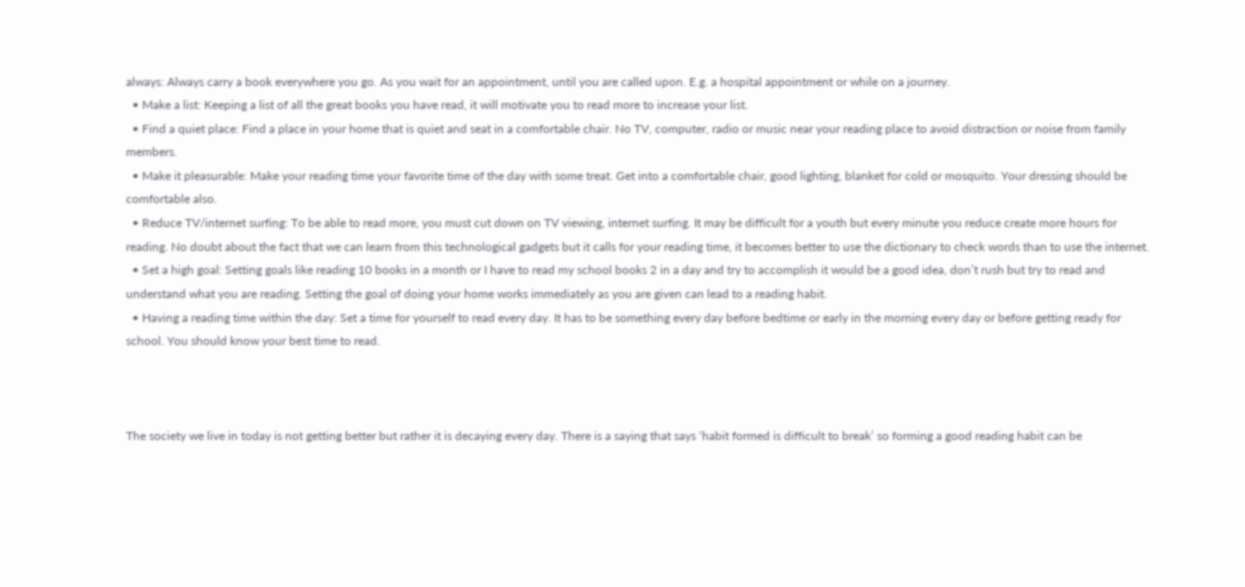always: Always carry a book everywhere you go. As you wait for an appointment, until you are called upon. E.g. a hospital appointment or while on a journey.
  • Make a list: Keeping a list of all the great books you have read, it will motivate you to read more to increase your list.
  • Find a quiet place: Find a place in your home that is quiet and seat in a comfortable chair. No TV, computer, radio or music near your reading place to avoid distraction or noise from family members.
  • Make it pleasurable: Make your reading time your favorite time of the day with some treat. Get into a comfortable chair, good lighting, blanket for cold or mosquito. Your dressing should be comfortable also.
  • Reduce TV/internet surfing: To be able to read more, you must cut down on TV viewing, internet surfing. It may be difficult for a youth but every minute you reduce create more hours for reading. No doubt about the fact that we can learn from this technological gadgets but it calls for your reading time, it becomes better to use the dictionary to check words than to use the internet.
  • Set a high goal: Setting goals like reading 10 books in a month or I have to read my school books 2 in a day and try to accomplish it would be a good idea, don’t rush but try to read and understand what you are reading. Setting the goal of doing your home works immediately as you are given can lead to a reading habit.
  • Having a reading time within the day: Set a time for yourself to read every day. It has to be something every day before bedtime or early in the morning every day or before getting ready for school. You should know your best time to read.



The society we live in today is not getting better but rather it is decaying every day. There is a saying that says ‘habit formed is difficult to break’ so forming a good reading habit can be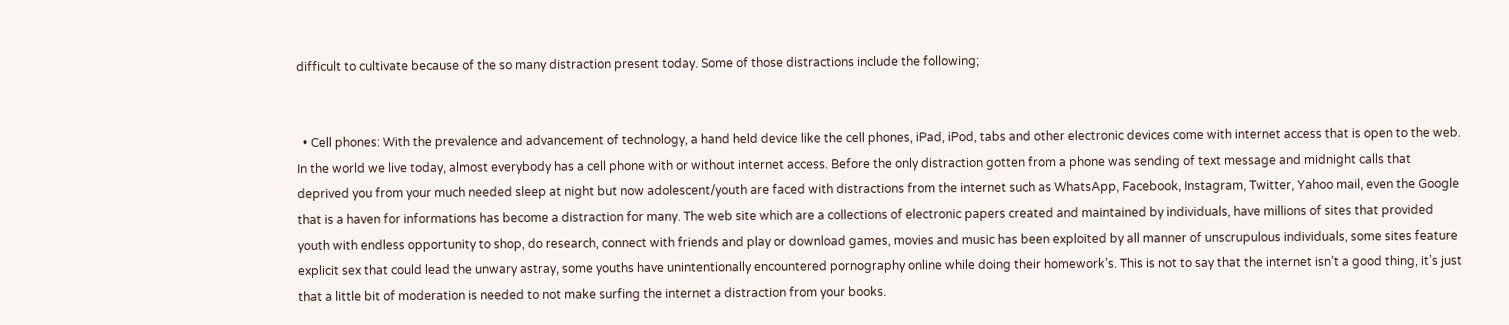difficult to cultivate because of the so many distraction present today. Some of those distractions include the following;


  • Cell phones: With the prevalence and advancement of technology, a hand held device like the cell phones, iPad, iPod, tabs and other electronic devices come with internet access that is open to the web. In the world we live today, almost everybody has a cell phone with or without internet access. Before the only distraction gotten from a phone was sending of text message and midnight calls that deprived you from your much needed sleep at night but now adolescent/youth are faced with distractions from the internet such as WhatsApp, Facebook, Instagram, Twitter, Yahoo mail, even the Google that is a haven for informations has become a distraction for many. The web site which are a collections of electronic papers created and maintained by individuals, have millions of sites that provided youth with endless opportunity to shop, do research, connect with friends and play or download games, movies and music has been exploited by all manner of unscrupulous individuals, some sites feature explicit sex that could lead the unwary astray, some youths have unintentionally encountered pornography online while doing their homework’s. This is not to say that the internet isn’t a good thing, it’s just that a little bit of moderation is needed to not make surfing the internet a distraction from your books.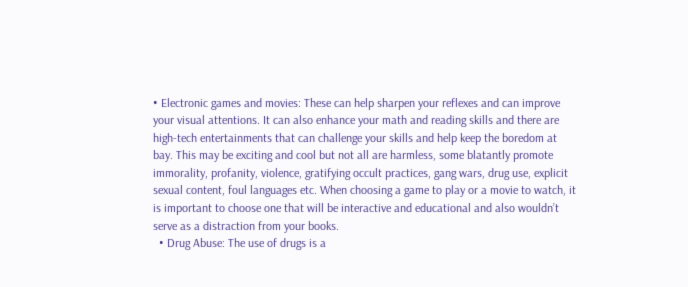• Electronic games and movies: These can help sharpen your reflexes and can improve your visual attentions. It can also enhance your math and reading skills and there are high-tech entertainments that can challenge your skills and help keep the boredom at bay. This may be exciting and cool but not all are harmless, some blatantly promote immorality, profanity, violence, gratifying occult practices, gang wars, drug use, explicit sexual content, foul languages etc. When choosing a game to play or a movie to watch, it is important to choose one that will be interactive and educational and also wouldn’t serve as a distraction from your books.
  • Drug Abuse: The use of drugs is a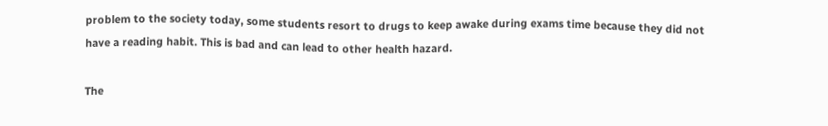problem to the society today, some students resort to drugs to keep awake during exams time because they did not have a reading habit. This is bad and can lead to other health hazard.

The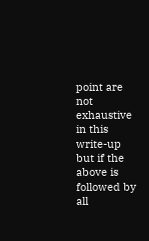point are not exhaustive in this write-up but if the above is followed by all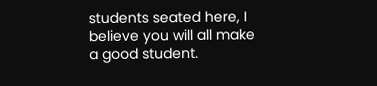students seated here, I believe you will all make a good student.